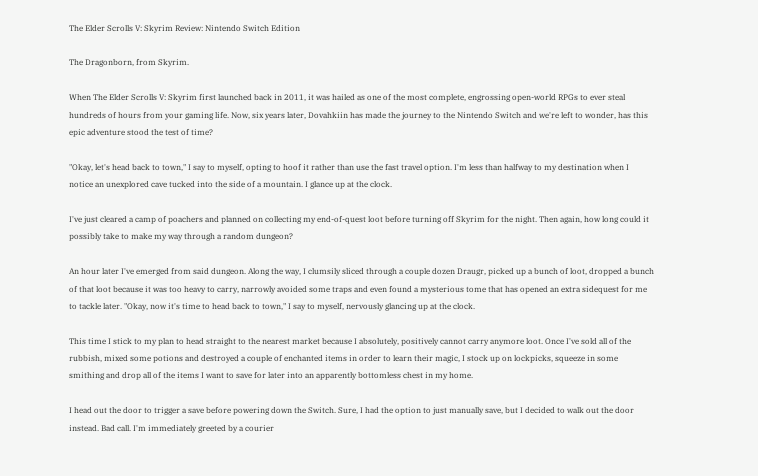The Elder Scrolls V: Skyrim Review: Nintendo Switch Edition

The Dragonborn, from Skyrim.

When The Elder Scrolls V: Skyrim first launched back in 2011, it was hailed as one of the most complete, engrossing open-world RPGs to ever steal hundreds of hours from your gaming life. Now, six years later, Dovahkiin has made the journey to the Nintendo Switch and we're left to wonder, has this epic adventure stood the test of time?

"Okay, let's head back to town," I say to myself, opting to hoof it rather than use the fast travel option. I'm less than halfway to my destination when I notice an unexplored cave tucked into the side of a mountain. I glance up at the clock.

I've just cleared a camp of poachers and planned on collecting my end-of-quest loot before turning off Skyrim for the night. Then again, how long could it possibly take to make my way through a random dungeon?

An hour later I've emerged from said dungeon. Along the way, I clumsily sliced through a couple dozen Draugr, picked up a bunch of loot, dropped a bunch of that loot because it was too heavy to carry, narrowly avoided some traps and even found a mysterious tome that has opened an extra sidequest for me to tackle later. "Okay, now it's time to head back to town," I say to myself, nervously glancing up at the clock.

This time I stick to my plan to head straight to the nearest market because I absolutely, positively cannot carry anymore loot. Once I've sold all of the rubbish, mixed some potions and destroyed a couple of enchanted items in order to learn their magic, I stock up on lockpicks, squeeze in some smithing and drop all of the items I want to save for later into an apparently bottomless chest in my home.

I head out the door to trigger a save before powering down the Switch. Sure, I had the option to just manually save, but I decided to walk out the door instead. Bad call. I'm immediately greeted by a courier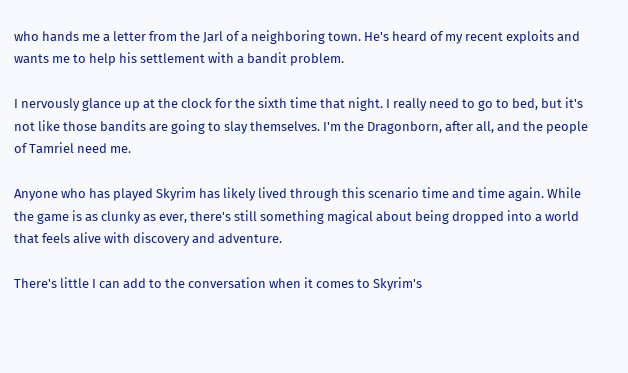who hands me a letter from the Jarl of a neighboring town. He's heard of my recent exploits and wants me to help his settlement with a bandit problem.

I nervously glance up at the clock for the sixth time that night. I really need to go to bed, but it's not like those bandits are going to slay themselves. I'm the Dragonborn, after all, and the people of Tamriel need me.

Anyone who has played Skyrim has likely lived through this scenario time and time again. While the game is as clunky as ever, there's still something magical about being dropped into a world that feels alive with discovery and adventure.

There's little I can add to the conversation when it comes to Skyrim's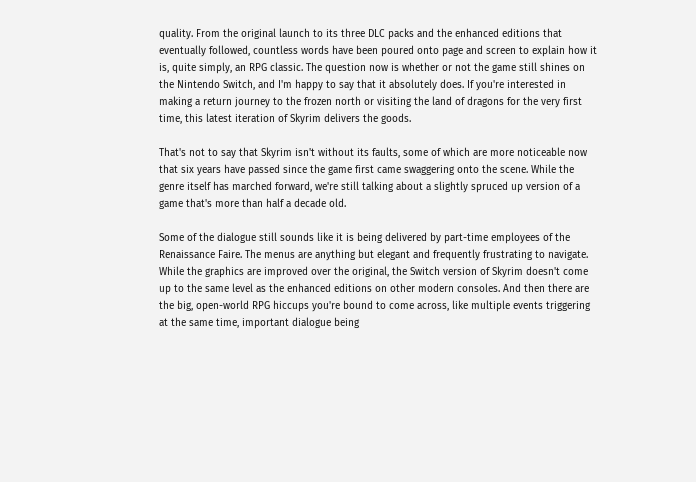quality. From the original launch to its three DLC packs and the enhanced editions that eventually followed, countless words have been poured onto page and screen to explain how it is, quite simply, an RPG classic. The question now is whether or not the game still shines on the Nintendo Switch, and I'm happy to say that it absolutely does. If you're interested in making a return journey to the frozen north or visiting the land of dragons for the very first time, this latest iteration of Skyrim delivers the goods.

That's not to say that Skyrim isn't without its faults, some of which are more noticeable now that six years have passed since the game first came swaggering onto the scene. While the genre itself has marched forward, we're still talking about a slightly spruced up version of a game that's more than half a decade old.

Some of the dialogue still sounds like it is being delivered by part-time employees of the Renaissance Faire. The menus are anything but elegant and frequently frustrating to navigate. While the graphics are improved over the original, the Switch version of Skyrim doesn't come up to the same level as the enhanced editions on other modern consoles. And then there are the big, open-world RPG hiccups you're bound to come across, like multiple events triggering at the same time, important dialogue being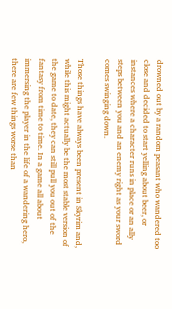drowned out by a random peasant who wandered too close and decided to start yelling about beer, or instances where a character runs in place or an ally steps between you and an enemy right as your sword comes swinging down.

Those things have always been present in Skyrim and, while this might actually be the most stable version of the game to date, they can still pull you out of the fantasy from time to time. In a game all about immersing the player in the life of a wandering hero, there are few things worse than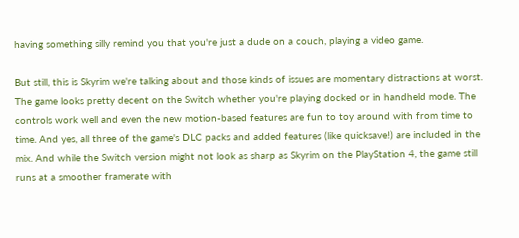having something silly remind you that you're just a dude on a couch, playing a video game.

But still, this is Skyrim we're talking about and those kinds of issues are momentary distractions at worst. The game looks pretty decent on the Switch whether you're playing docked or in handheld mode. The controls work well and even the new motion-based features are fun to toy around with from time to time. And yes, all three of the game's DLC packs and added features (like quicksave!) are included in the mix. And while the Switch version might not look as sharp as Skyrim on the PlayStation 4, the game still runs at a smoother framerate with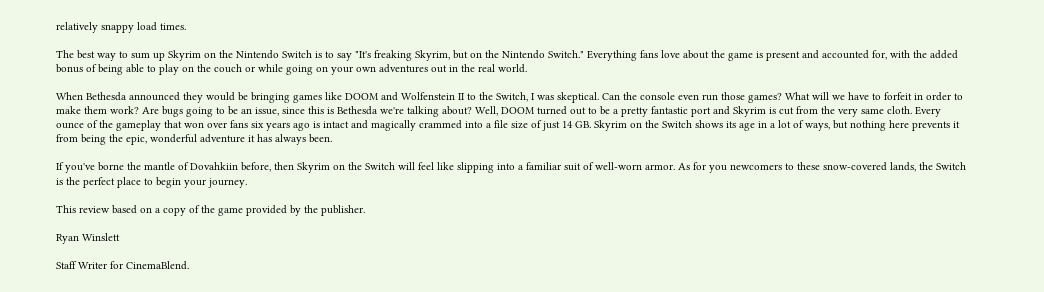relatively snappy load times.

The best way to sum up Skyrim on the Nintendo Switch is to say "It's freaking Skyrim, but on the Nintendo Switch." Everything fans love about the game is present and accounted for, with the added bonus of being able to play on the couch or while going on your own adventures out in the real world.

When Bethesda announced they would be bringing games like DOOM and Wolfenstein II to the Switch, I was skeptical. Can the console even run those games? What will we have to forfeit in order to make them work? Are bugs going to be an issue, since this is Bethesda we're talking about? Well, DOOM turned out to be a pretty fantastic port and Skyrim is cut from the very same cloth. Every ounce of the gameplay that won over fans six years ago is intact and magically crammed into a file size of just 14 GB. Skyrim on the Switch shows its age in a lot of ways, but nothing here prevents it from being the epic, wonderful adventure it has always been.

If you've borne the mantle of Dovahkiin before, then Skyrim on the Switch will feel like slipping into a familiar suit of well-worn armor. As for you newcomers to these snow-covered lands, the Switch is the perfect place to begin your journey.

This review based on a copy of the game provided by the publisher.

Ryan Winslett

Staff Writer for CinemaBlend.